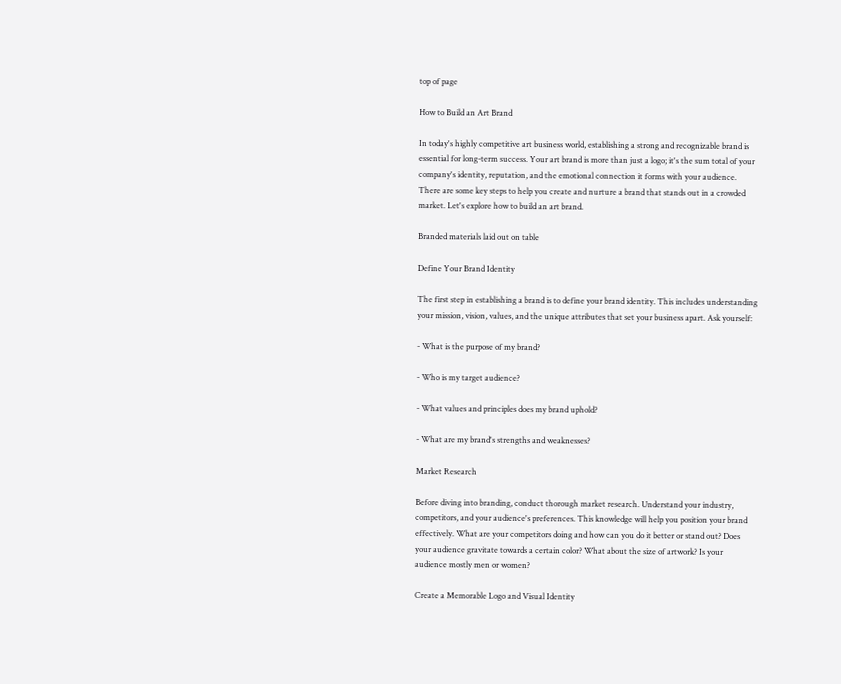top of page

How to Build an Art Brand

In today's highly competitive art business world, establishing a strong and recognizable brand is essential for long-term success. Your art brand is more than just a logo; it's the sum total of your company's identity, reputation, and the emotional connection it forms with your audience. There are some key steps to help you create and nurture a brand that stands out in a crowded market. Let's explore how to build an art brand.

Branded materials laid out on table

Define Your Brand Identity

The first step in establishing a brand is to define your brand identity. This includes understanding your mission, vision, values, and the unique attributes that set your business apart. Ask yourself:

- What is the purpose of my brand?

- Who is my target audience?

- What values and principles does my brand uphold?

- What are my brand's strengths and weaknesses?

Market Research

Before diving into branding, conduct thorough market research. Understand your industry, competitors, and your audience's preferences. This knowledge will help you position your brand effectively. What are your competitors doing and how can you do it better or stand out? Does your audience gravitate towards a certain color? What about the size of artwork? Is your audience mostly men or women?

Create a Memorable Logo and Visual Identity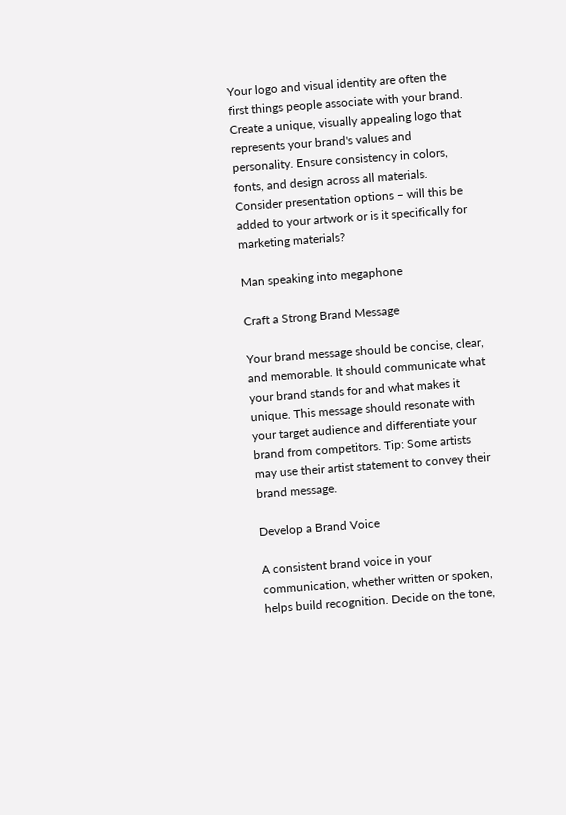Your logo and visual identity are often the first things people associate with your brand. Create a unique, visually appealing logo that represents your brand's values and personality. Ensure consistency in colors, fonts, and design across all materials. Consider presentation options – will this be added to your artwork or is it specifically for marketing materials?

Man speaking into megaphone

Craft a Strong Brand Message

Your brand message should be concise, clear, and memorable. It should communicate what your brand stands for and what makes it unique. This message should resonate with your target audience and differentiate your brand from competitors. Tip: Some artists may use their artist statement to convey their brand message.

Develop a Brand Voice

A consistent brand voice in your communication, whether written or spoken, helps build recognition. Decide on the tone,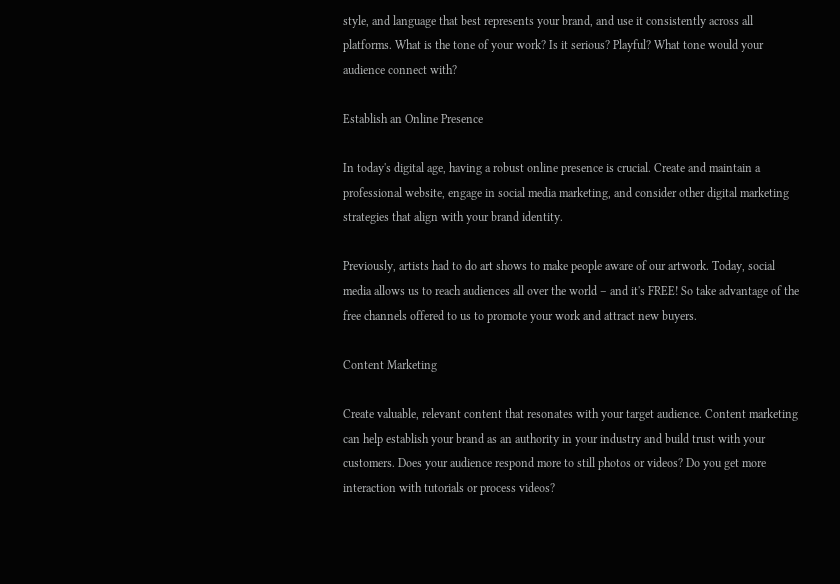style, and language that best represents your brand, and use it consistently across all platforms. What is the tone of your work? Is it serious? Playful? What tone would your audience connect with?

Establish an Online Presence

In today's digital age, having a robust online presence is crucial. Create and maintain a professional website, engage in social media marketing, and consider other digital marketing strategies that align with your brand identity.

Previously, artists had to do art shows to make people aware of our artwork. Today, social media allows us to reach audiences all over the world – and it's FREE! So take advantage of the free channels offered to us to promote your work and attract new buyers.

Content Marketing

Create valuable, relevant content that resonates with your target audience. Content marketing can help establish your brand as an authority in your industry and build trust with your customers. Does your audience respond more to still photos or videos? Do you get more interaction with tutorials or process videos?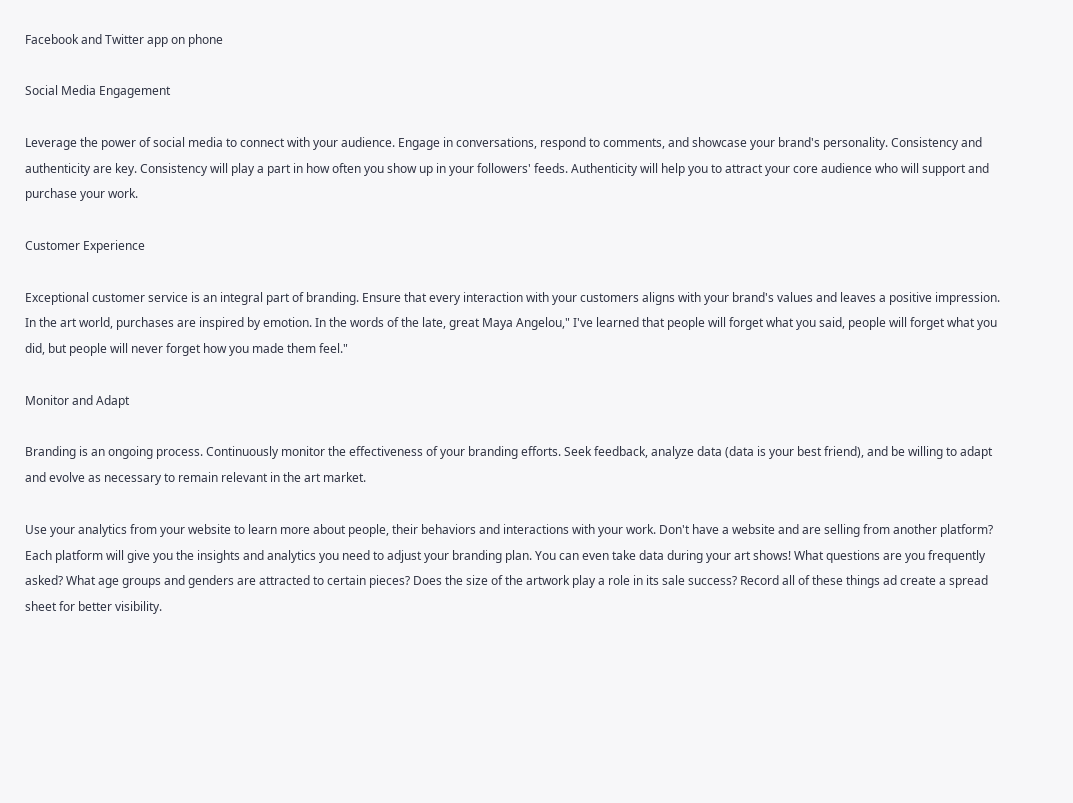Facebook and Twitter app on phone

Social Media Engagement

Leverage the power of social media to connect with your audience. Engage in conversations, respond to comments, and showcase your brand's personality. Consistency and authenticity are key. Consistency will play a part in how often you show up in your followers' feeds. Authenticity will help you to attract your core audience who will support and purchase your work.

Customer Experience

Exceptional customer service is an integral part of branding. Ensure that every interaction with your customers aligns with your brand's values and leaves a positive impression. In the art world, purchases are inspired by emotion. In the words of the late, great Maya Angelou," I've learned that people will forget what you said, people will forget what you did, but people will never forget how you made them feel."

Monitor and Adapt

Branding is an ongoing process. Continuously monitor the effectiveness of your branding efforts. Seek feedback, analyze data (data is your best friend), and be willing to adapt and evolve as necessary to remain relevant in the art market.

Use your analytics from your website to learn more about people, their behaviors and interactions with your work. Don't have a website and are selling from another platform? Each platform will give you the insights and analytics you need to adjust your branding plan. You can even take data during your art shows! What questions are you frequently asked? What age groups and genders are attracted to certain pieces? Does the size of the artwork play a role in its sale success? Record all of these things ad create a spread sheet for better visibility.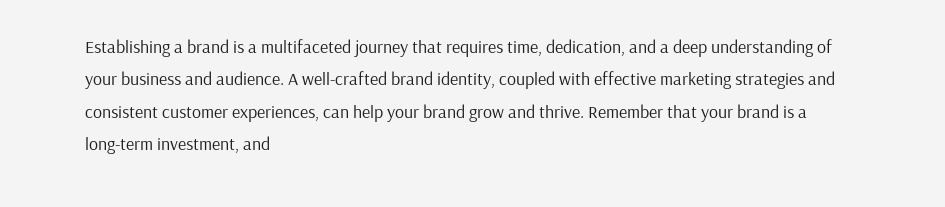Establishing a brand is a multifaceted journey that requires time, dedication, and a deep understanding of your business and audience. A well-crafted brand identity, coupled with effective marketing strategies and consistent customer experiences, can help your brand grow and thrive. Remember that your brand is a long-term investment, and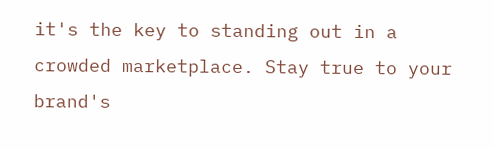it's the key to standing out in a crowded marketplace. Stay true to your brand's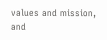values and mission, and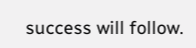success will follow.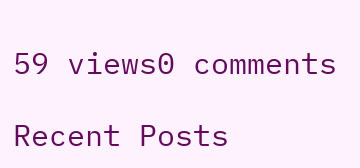59 views0 comments

Recent Posts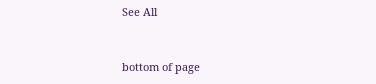See All


bottom of page